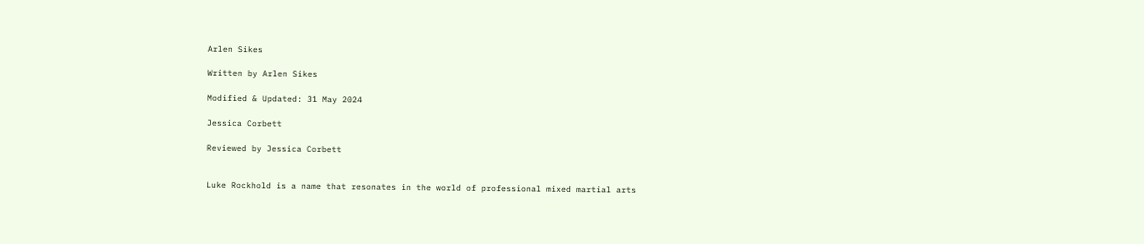Arlen Sikes

Written by Arlen Sikes

Modified & Updated: 31 May 2024

Jessica Corbett

Reviewed by Jessica Corbett


Luke Rockhold is a name that resonates in the world of professional mixed martial arts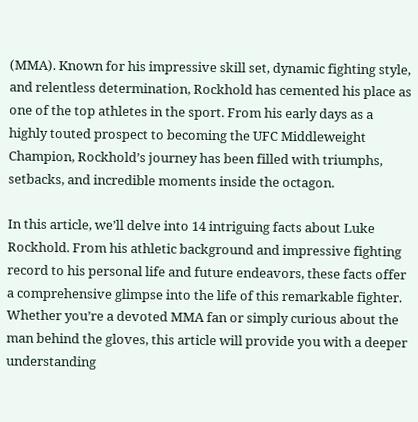(MMA). Known for his impressive skill set, dynamic fighting style, and relentless determination, Rockhold has cemented his place as one of the top athletes in the sport. From his early days as a highly touted prospect to becoming the UFC Middleweight Champion, Rockhold’s journey has been filled with triumphs, setbacks, and incredible moments inside the octagon.

In this article, we’ll delve into 14 intriguing facts about Luke Rockhold. From his athletic background and impressive fighting record to his personal life and future endeavors, these facts offer a comprehensive glimpse into the life of this remarkable fighter. Whether you’re a devoted MMA fan or simply curious about the man behind the gloves, this article will provide you with a deeper understanding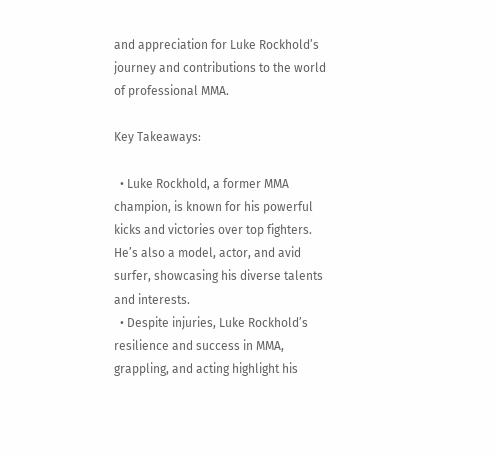and appreciation for Luke Rockhold’s journey and contributions to the world of professional MMA.

Key Takeaways:

  • Luke Rockhold, a former MMA champion, is known for his powerful kicks and victories over top fighters. He’s also a model, actor, and avid surfer, showcasing his diverse talents and interests.
  • Despite injuries, Luke Rockhold’s resilience and success in MMA, grappling, and acting highlight his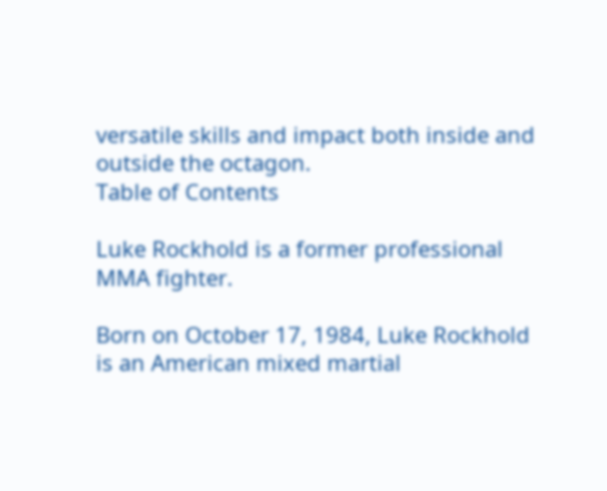versatile skills and impact both inside and outside the octagon.
Table of Contents

Luke Rockhold is a former professional MMA fighter.

Born on October 17, 1984, Luke Rockhold is an American mixed martial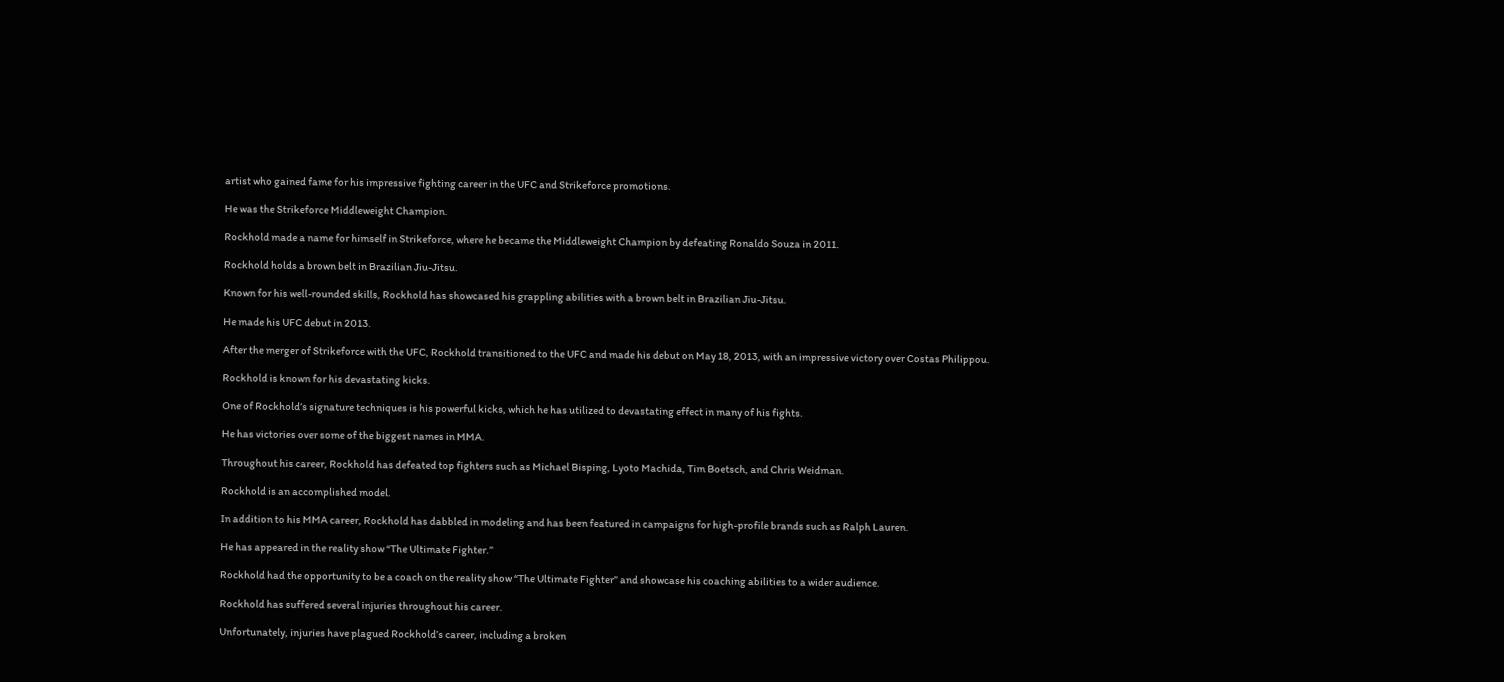artist who gained fame for his impressive fighting career in the UFC and Strikeforce promotions.

He was the Strikeforce Middleweight Champion.

Rockhold made a name for himself in Strikeforce, where he became the Middleweight Champion by defeating Ronaldo Souza in 2011.

Rockhold holds a brown belt in Brazilian Jiu-Jitsu.

Known for his well-rounded skills, Rockhold has showcased his grappling abilities with a brown belt in Brazilian Jiu-Jitsu.

He made his UFC debut in 2013.

After the merger of Strikeforce with the UFC, Rockhold transitioned to the UFC and made his debut on May 18, 2013, with an impressive victory over Costas Philippou.

Rockhold is known for his devastating kicks.

One of Rockhold’s signature techniques is his powerful kicks, which he has utilized to devastating effect in many of his fights.

He has victories over some of the biggest names in MMA.

Throughout his career, Rockhold has defeated top fighters such as Michael Bisping, Lyoto Machida, Tim Boetsch, and Chris Weidman.

Rockhold is an accomplished model.

In addition to his MMA career, Rockhold has dabbled in modeling and has been featured in campaigns for high-profile brands such as Ralph Lauren.

He has appeared in the reality show “The Ultimate Fighter.”

Rockhold had the opportunity to be a coach on the reality show “The Ultimate Fighter” and showcase his coaching abilities to a wider audience.

Rockhold has suffered several injuries throughout his career.

Unfortunately, injuries have plagued Rockhold’s career, including a broken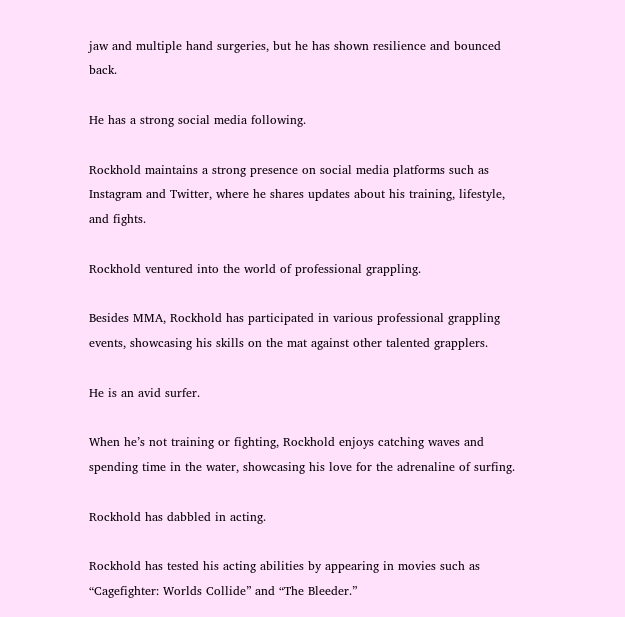jaw and multiple hand surgeries, but he has shown resilience and bounced back.

He has a strong social media following.

Rockhold maintains a strong presence on social media platforms such as Instagram and Twitter, where he shares updates about his training, lifestyle, and fights.

Rockhold ventured into the world of professional grappling.

Besides MMA, Rockhold has participated in various professional grappling events, showcasing his skills on the mat against other talented grapplers.

He is an avid surfer.

When he’s not training or fighting, Rockhold enjoys catching waves and spending time in the water, showcasing his love for the adrenaline of surfing.

Rockhold has dabbled in acting.

Rockhold has tested his acting abilities by appearing in movies such as “Cagefighter: Worlds Collide” and “The Bleeder.”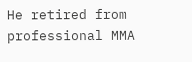He retired from professional MMA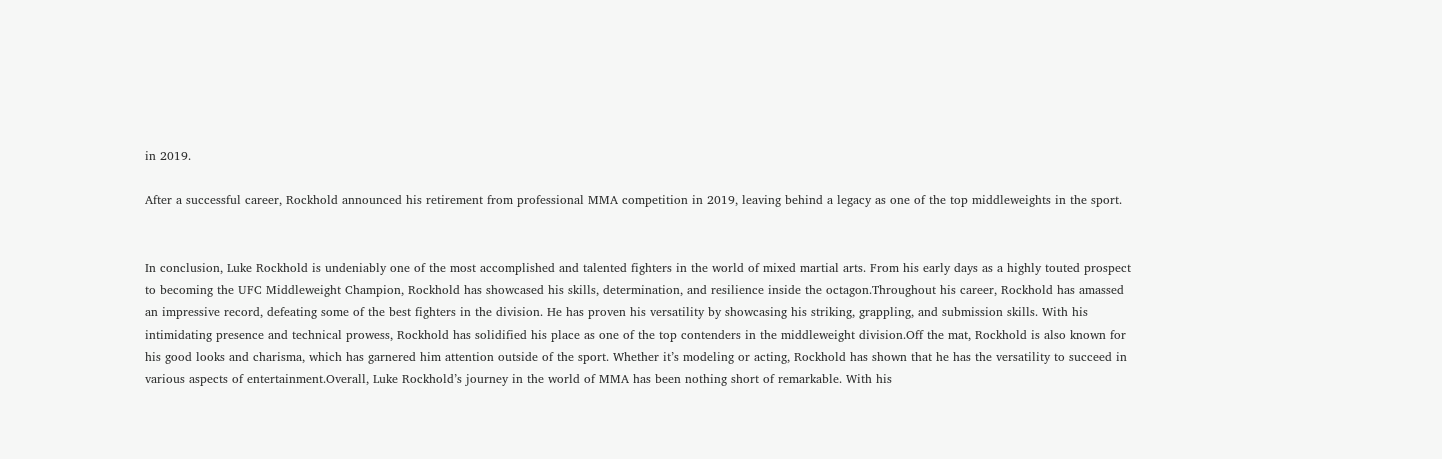in 2019.

After a successful career, Rockhold announced his retirement from professional MMA competition in 2019, leaving behind a legacy as one of the top middleweights in the sport.


In conclusion, Luke Rockhold is undeniably one of the most accomplished and talented fighters in the world of mixed martial arts. From his early days as a highly touted prospect to becoming the UFC Middleweight Champion, Rockhold has showcased his skills, determination, and resilience inside the octagon.Throughout his career, Rockhold has amassed an impressive record, defeating some of the best fighters in the division. He has proven his versatility by showcasing his striking, grappling, and submission skills. With his intimidating presence and technical prowess, Rockhold has solidified his place as one of the top contenders in the middleweight division.Off the mat, Rockhold is also known for his good looks and charisma, which has garnered him attention outside of the sport. Whether it’s modeling or acting, Rockhold has shown that he has the versatility to succeed in various aspects of entertainment.Overall, Luke Rockhold’s journey in the world of MMA has been nothing short of remarkable. With his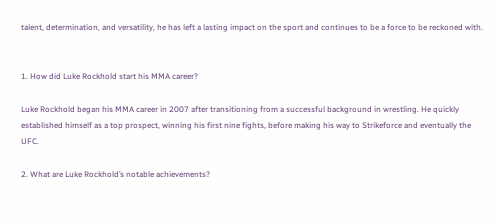talent, determination, and versatility, he has left a lasting impact on the sport and continues to be a force to be reckoned with.


1. How did Luke Rockhold start his MMA career?

Luke Rockhold began his MMA career in 2007 after transitioning from a successful background in wrestling. He quickly established himself as a top prospect, winning his first nine fights, before making his way to Strikeforce and eventually the UFC.

2. What are Luke Rockhold’s notable achievements?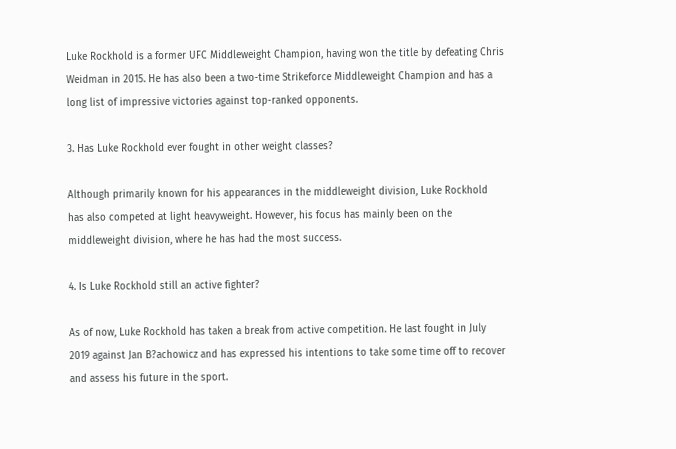Luke Rockhold is a former UFC Middleweight Champion, having won the title by defeating Chris Weidman in 2015. He has also been a two-time Strikeforce Middleweight Champion and has a long list of impressive victories against top-ranked opponents.

3. Has Luke Rockhold ever fought in other weight classes?

Although primarily known for his appearances in the middleweight division, Luke Rockhold has also competed at light heavyweight. However, his focus has mainly been on the middleweight division, where he has had the most success.

4. Is Luke Rockhold still an active fighter?

As of now, Luke Rockhold has taken a break from active competition. He last fought in July 2019 against Jan B?achowicz and has expressed his intentions to take some time off to recover and assess his future in the sport.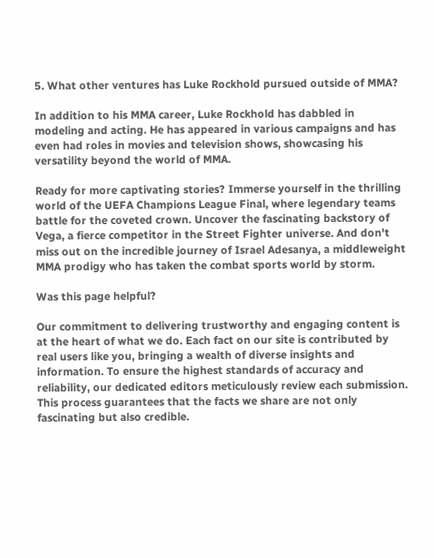5. What other ventures has Luke Rockhold pursued outside of MMA?

In addition to his MMA career, Luke Rockhold has dabbled in modeling and acting. He has appeared in various campaigns and has even had roles in movies and television shows, showcasing his versatility beyond the world of MMA.

Ready for more captivating stories? Immerse yourself in the thrilling world of the UEFA Champions League Final, where legendary teams battle for the coveted crown. Uncover the fascinating backstory of Vega, a fierce competitor in the Street Fighter universe. And don't miss out on the incredible journey of Israel Adesanya, a middleweight MMA prodigy who has taken the combat sports world by storm.

Was this page helpful?

Our commitment to delivering trustworthy and engaging content is at the heart of what we do. Each fact on our site is contributed by real users like you, bringing a wealth of diverse insights and information. To ensure the highest standards of accuracy and reliability, our dedicated editors meticulously review each submission. This process guarantees that the facts we share are not only fascinating but also credible.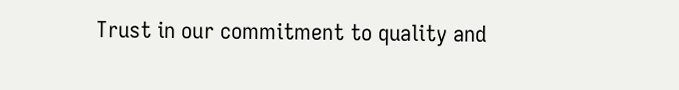Trust in our commitment to quality and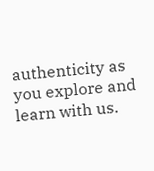authenticity as you explore and learn with us.